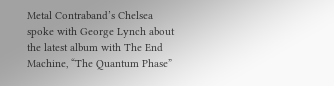Metal Contraband’s Chelsea spoke with George Lynch about the latest album with The End Machine, “The Quantum Phase”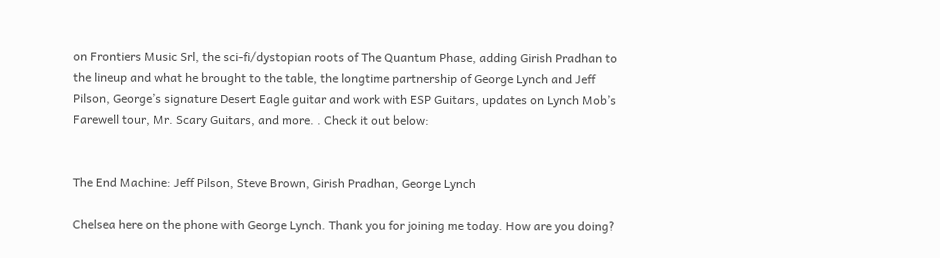on Frontiers Music Srl, the sci-fi/dystopian roots of The Quantum Phase, adding Girish Pradhan to the lineup and what he brought to the table, the longtime partnership of George Lynch and Jeff Pilson, George’s signature Desert Eagle guitar and work with ESP Guitars, updates on Lynch Mob’s Farewell tour, Mr. Scary Guitars, and more. . Check it out below:


The End Machine: Jeff Pilson, Steve Brown, Girish Pradhan, George Lynch

Chelsea here on the phone with George Lynch. Thank you for joining me today. How are you doing?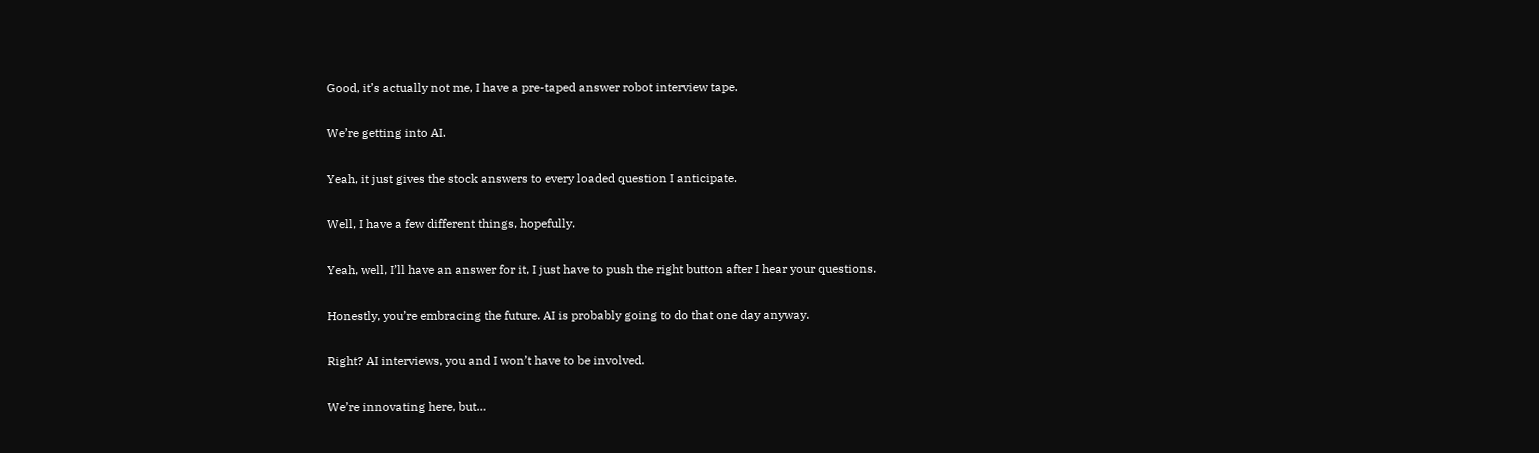Good, it’s actually not me, I have a pre-taped answer robot interview tape.

We’re getting into AI.

Yeah, it just gives the stock answers to every loaded question I anticipate.

Well, I have a few different things, hopefully.

Yeah, well, I’ll have an answer for it, I just have to push the right button after I hear your questions.

Honestly, you’re embracing the future. AI is probably going to do that one day anyway.

Right? AI interviews, you and I won’t have to be involved.

We’re innovating here, but…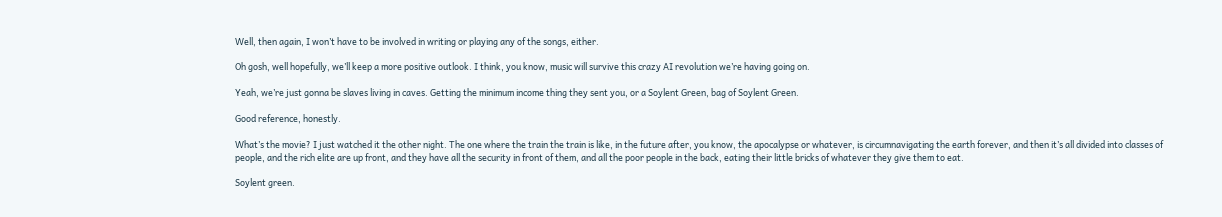Well, then again, I won’t have to be involved in writing or playing any of the songs, either.

Oh gosh, well hopefully, we’ll keep a more positive outlook. I think, you know, music will survive this crazy AI revolution we’re having going on.

Yeah, we’re just gonna be slaves living in caves. Getting the minimum income thing they sent you, or a Soylent Green, bag of Soylent Green.

Good reference, honestly.

What’s the movie? I just watched it the other night. The one where the train the train is like, in the future after, you know, the apocalypse or whatever, is circumnavigating the earth forever, and then it’s all divided into classes of people, and the rich elite are up front, and they have all the security in front of them, and all the poor people in the back, eating their little bricks of whatever they give them to eat.

Soylent green.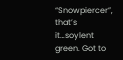“Snowpiercer”, that’s it…soylent green. Got to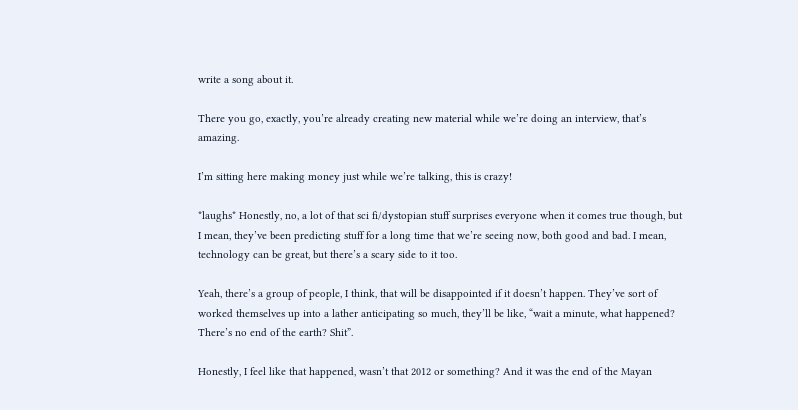write a song about it.

There you go, exactly, you’re already creating new material while we’re doing an interview, that’s amazing.

I’m sitting here making money just while we’re talking, this is crazy!

*laughs* Honestly, no, a lot of that sci fi/dystopian stuff surprises everyone when it comes true though, but I mean, they’ve been predicting stuff for a long time that we’re seeing now, both good and bad. I mean, technology can be great, but there’s a scary side to it too.

Yeah, there’s a group of people, I think, that will be disappointed if it doesn’t happen. They’ve sort of worked themselves up into a lather anticipating so much, they’ll be like, “wait a minute, what happened? There’s no end of the earth? Shit”.

Honestly, I feel like that happened, wasn’t that 2012 or something? And it was the end of the Mayan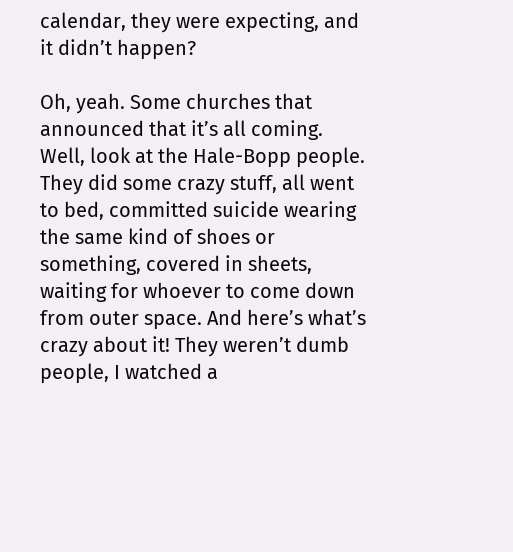calendar, they were expecting, and it didn’t happen?

Oh, yeah. Some churches that announced that it’s all coming. Well, look at the Hale-Bopp people. They did some crazy stuff, all went to bed, committed suicide wearing the same kind of shoes or something, covered in sheets, waiting for whoever to come down from outer space. And here’s what’s crazy about it! They weren’t dumb people, I watched a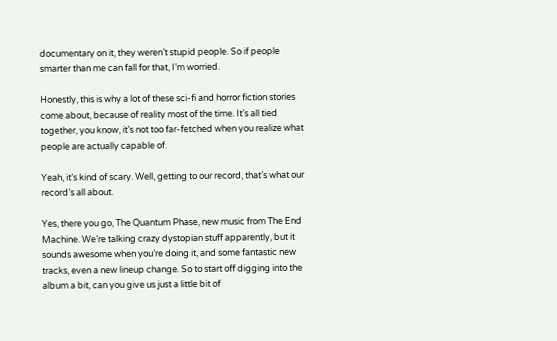documentary on it, they weren’t stupid people. So if people smarter than me can fall for that, I’m worried.

Honestly, this is why a lot of these sci-fi and horror fiction stories come about, because of reality most of the time. It’s all tied together, you know, it’s not too far-fetched when you realize what people are actually capable of.

Yeah, it’s kind of scary. Well, getting to our record, that’s what our record’s all about.

Yes, there you go, The Quantum Phase, new music from The End Machine. We’re talking crazy dystopian stuff apparently, but it sounds awesome when you’re doing it, and some fantastic new tracks, even a new lineup change. So to start off digging into the album a bit, can you give us just a little bit of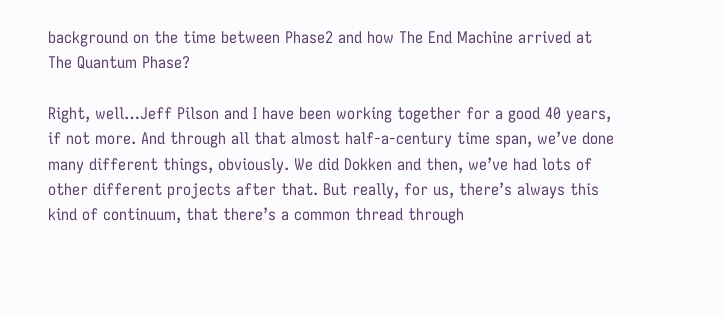background on the time between Phase2 and how The End Machine arrived at The Quantum Phase?

Right, well…Jeff Pilson and I have been working together for a good 40 years, if not more. And through all that almost half-a-century time span, we’ve done many different things, obviously. We did Dokken and then, we’ve had lots of other different projects after that. But really, for us, there’s always this kind of continuum, that there’s a common thread through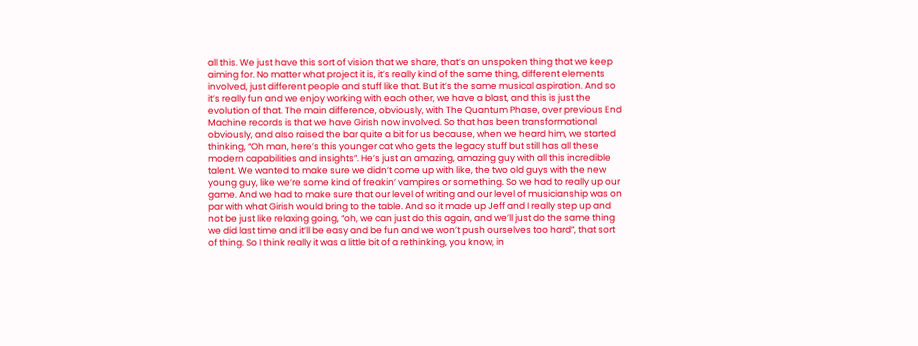all this. We just have this sort of vision that we share, that’s an unspoken thing that we keep aiming for. No matter what project it is, it’s really kind of the same thing, different elements involved, just different people and stuff like that. But it’s the same musical aspiration. And so it’s really fun and we enjoy working with each other, we have a blast, and this is just the evolution of that. The main difference, obviously, with The Quantum Phase, over previous End Machine records is that we have Girish now involved. So that has been transformational obviously, and also raised the bar quite a bit for us because, when we heard him, we started thinking, “Oh man, here’s this younger cat who gets the legacy stuff but still has all these modern capabilities and insights”. He’s just an amazing, amazing guy with all this incredible talent. We wanted to make sure we didn’t come up with like, the two old guys with the new young guy, like we’re some kind of freakin’ vampires or something. So we had to really up our game. And we had to make sure that our level of writing and our level of musicianship was on par with what Girish would bring to the table. And so it made up Jeff and I really step up and not be just like relaxing going, “oh, we can just do this again, and we’ll just do the same thing we did last time and it’ll be easy and be fun and we won’t push ourselves too hard”, that sort of thing. So I think really it was a little bit of a rethinking, you know, in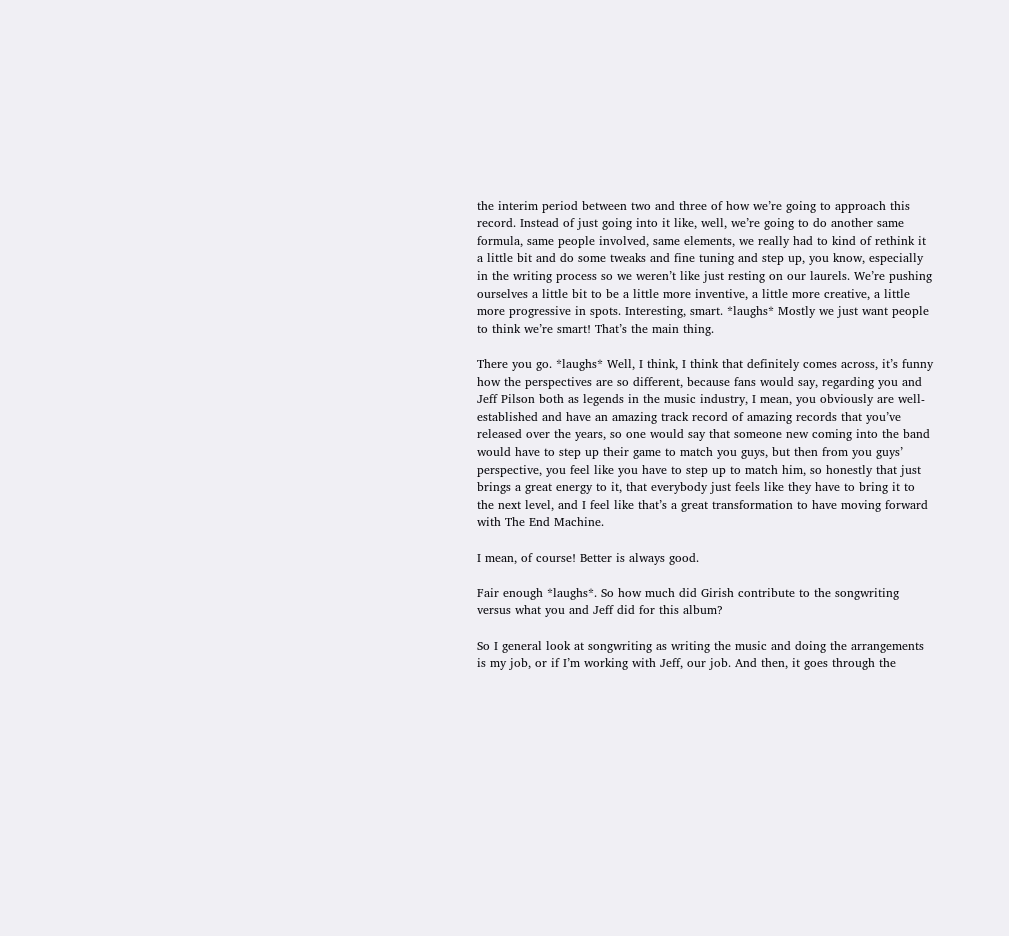the interim period between two and three of how we’re going to approach this record. Instead of just going into it like, well, we’re going to do another same formula, same people involved, same elements, we really had to kind of rethink it a little bit and do some tweaks and fine tuning and step up, you know, especially in the writing process so we weren’t like just resting on our laurels. We’re pushing ourselves a little bit to be a little more inventive, a little more creative, a little more progressive in spots. Interesting, smart. *laughs* Mostly we just want people to think we’re smart! That’s the main thing.

There you go. *laughs* Well, I think, I think that definitely comes across, it’s funny how the perspectives are so different, because fans would say, regarding you and Jeff Pilson both as legends in the music industry, I mean, you obviously are well-established and have an amazing track record of amazing records that you’ve released over the years, so one would say that someone new coming into the band would have to step up their game to match you guys, but then from you guys’ perspective, you feel like you have to step up to match him, so honestly that just brings a great energy to it, that everybody just feels like they have to bring it to the next level, and I feel like that’s a great transformation to have moving forward with The End Machine.

I mean, of course! Better is always good.

Fair enough *laughs*. So how much did Girish contribute to the songwriting versus what you and Jeff did for this album?

So I general look at songwriting as writing the music and doing the arrangements is my job, or if I’m working with Jeff, our job. And then, it goes through the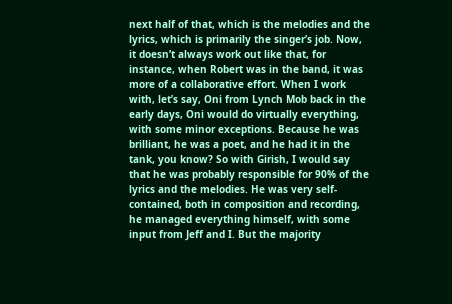next half of that, which is the melodies and the lyrics, which is primarily the singer’s job. Now, it doesn’t always work out like that, for instance, when Robert was in the band, it was more of a collaborative effort. When I work with, let’s say, Oni from Lynch Mob back in the early days, Oni would do virtually everything, with some minor exceptions. Because he was brilliant, he was a poet, and he had it in the tank, you know? So with Girish, I would say that he was probably responsible for 90% of the lyrics and the melodies. He was very self-contained, both in composition and recording, he managed everything himself, with some input from Jeff and I. But the majority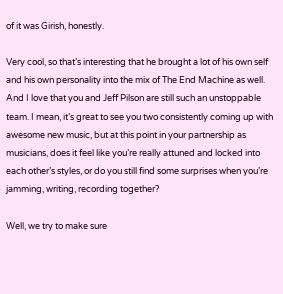of it was Girish, honestly.

Very cool, so that’s interesting that he brought a lot of his own self and his own personality into the mix of The End Machine as well. And I love that you and Jeff Pilson are still such an unstoppable team. I mean, it’s great to see you two consistently coming up with awesome new music, but at this point in your partnership as musicians, does it feel like you’re really attuned and locked into each other’s styles, or do you still find some surprises when you’re jamming, writing, recording together?

Well, we try to make sure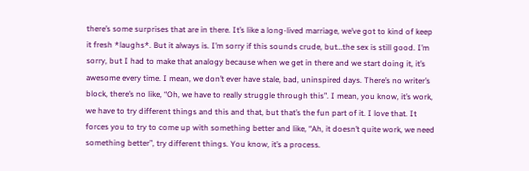there’s some surprises that are in there. It’s like a long-lived marriage, we’ve got to kind of keep it fresh *laughs*. But it always is. I’m sorry if this sounds crude, but…the sex is still good. I’m sorry, but I had to make that analogy because when we get in there and we start doing it, it’s awesome every time. I mean, we don’t ever have stale, bad, uninspired days. There’s no writer’s block, there’s no like, “Oh, we have to really struggle through this”. I mean, you know, it’s work, we have to try different things and this and that, but that’s the fun part of it. I love that. It forces you to try to come up with something better and like, “Ah, it doesn’t quite work, we need something better”, try different things. You know, it’s a process.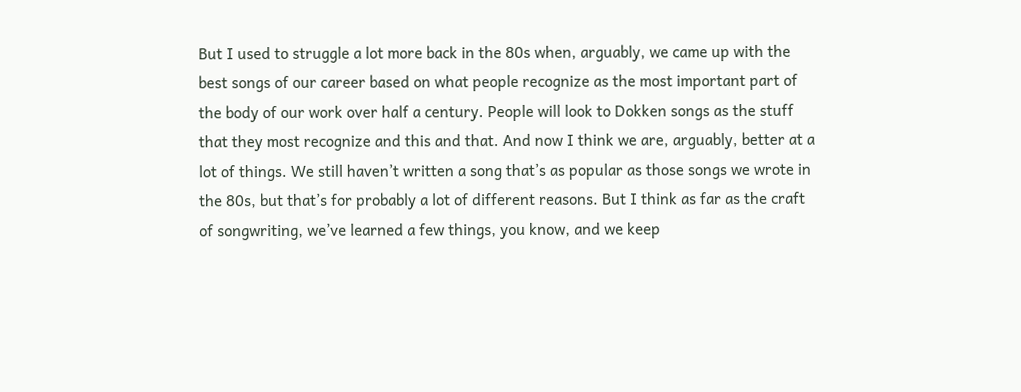But I used to struggle a lot more back in the 80s when, arguably, we came up with the best songs of our career based on what people recognize as the most important part of the body of our work over half a century. People will look to Dokken songs as the stuff that they most recognize and this and that. And now I think we are, arguably, better at a lot of things. We still haven’t written a song that’s as popular as those songs we wrote in the 80s, but that’s for probably a lot of different reasons. But I think as far as the craft of songwriting, we’ve learned a few things, you know, and we keep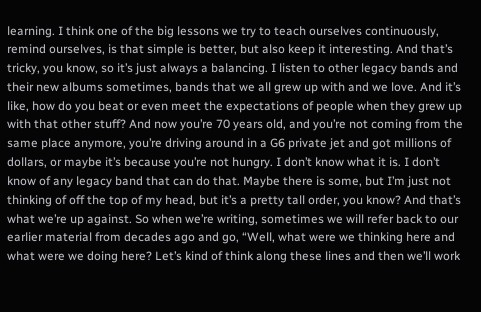learning. I think one of the big lessons we try to teach ourselves continuously, remind ourselves, is that simple is better, but also keep it interesting. And that’s tricky, you know, so it’s just always a balancing. I listen to other legacy bands and their new albums sometimes, bands that we all grew up with and we love. And it’s like, how do you beat or even meet the expectations of people when they grew up with that other stuff? And now you’re 70 years old, and you’re not coming from the same place anymore, you’re driving around in a G6 private jet and got millions of dollars, or maybe it’s because you’re not hungry. I don’t know what it is. I don’t know of any legacy band that can do that. Maybe there is some, but I’m just not thinking of off the top of my head, but it’s a pretty tall order, you know? And that’s what we’re up against. So when we’re writing, sometimes we will refer back to our earlier material from decades ago and go, “Well, what were we thinking here and what were we doing here? Let’s kind of think along these lines and then we’ll work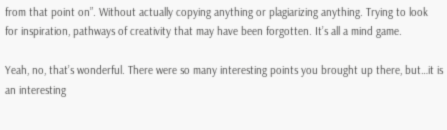from that point on”. Without actually copying anything or plagiarizing anything. Trying to look for inspiration, pathways of creativity that may have been forgotten. It’s all a mind game.

Yeah, no, that’s wonderful. There were so many interesting points you brought up there, but…it is an interesting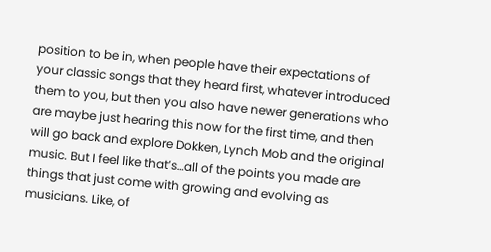position to be in, when people have their expectations of your classic songs that they heard first, whatever introduced them to you, but then you also have newer generations who are maybe just hearing this now for the first time, and then will go back and explore Dokken, Lynch Mob and the original music. But I feel like that’s…all of the points you made are things that just come with growing and evolving as musicians. Like, of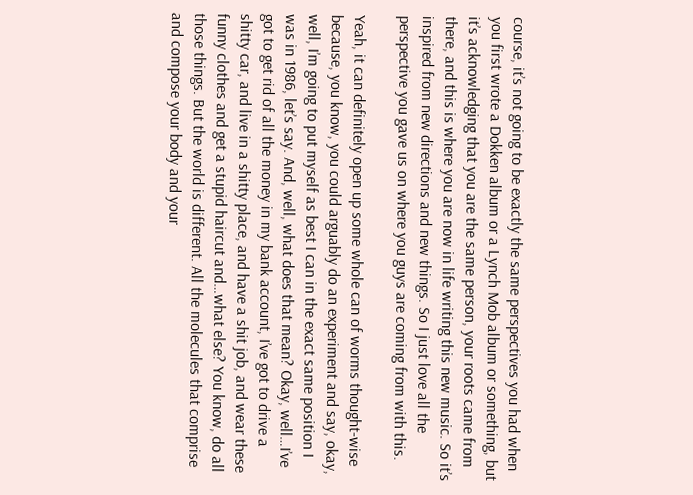course, it’s not going to be exactly the same perspectives you had when you first wrote a Dokken album or a Lynch Mob album or something, but it’s acknowledging that you are the same person, your roots came from there, and this is where you are now in life writing this new music. So it’s inspired from new directions and new things. So I just love all the perspective you gave us on where you guys are coming from with this.

Yeah, it can definitely open up some whole can of worms thought-wise because, you know, you could arguably do an experiment and say, okay, well, I’m going to put myself as best I can in the exact same position I was in 1986, let’s say. And, well, what does that mean? Okay, well…I’ve got to get rid of all the money in my bank account, I’ve got to drive a shitty car, and live in a shitty place, and have a shit job, and wear these funny clothes and get a stupid haircut and…what else? You know, do all those things. But the world is different. All the molecules that comprise and compose your body and your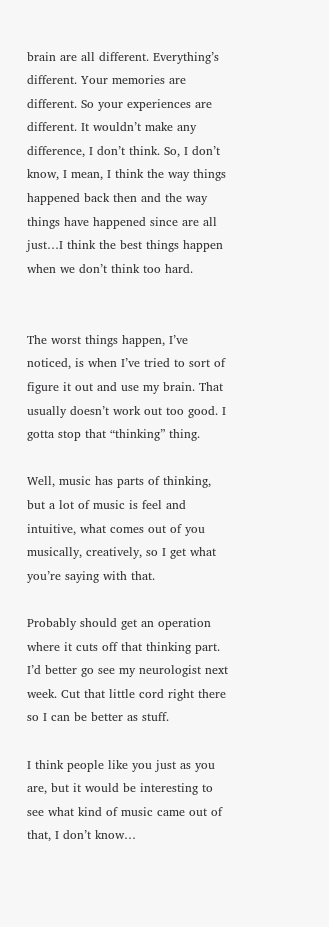brain are all different. Everything’s different. Your memories are different. So your experiences are different. It wouldn’t make any difference, I don’t think. So, I don’t know, I mean, I think the way things happened back then and the way things have happened since are all just…I think the best things happen when we don’t think too hard.


The worst things happen, I’ve noticed, is when I’ve tried to sort of figure it out and use my brain. That usually doesn’t work out too good. I gotta stop that “thinking” thing.

Well, music has parts of thinking, but a lot of music is feel and intuitive, what comes out of you musically, creatively, so I get what you’re saying with that.

Probably should get an operation where it cuts off that thinking part. I’d better go see my neurologist next week. Cut that little cord right there so I can be better as stuff.

I think people like you just as you are, but it would be interesting to see what kind of music came out of that, I don’t know…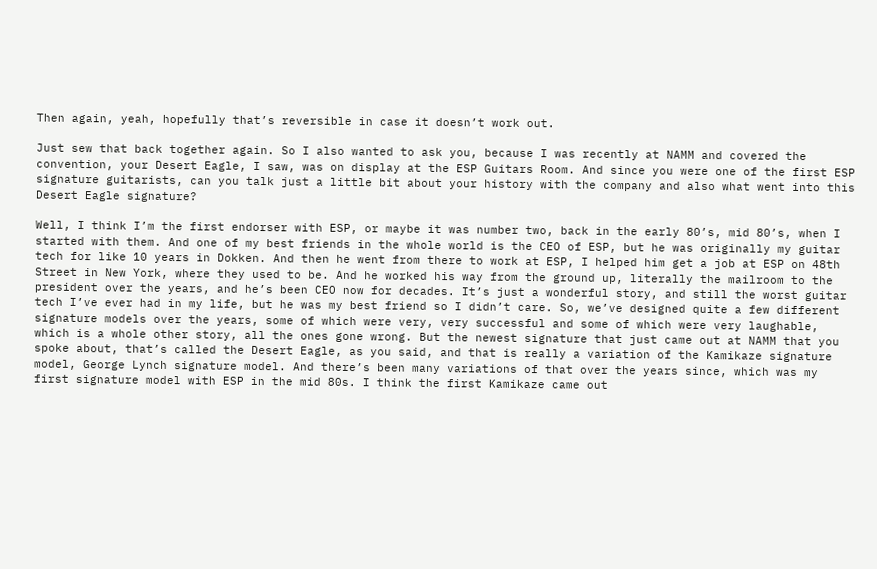Then again, yeah, hopefully that’s reversible in case it doesn’t work out.

Just sew that back together again. So I also wanted to ask you, because I was recently at NAMM and covered the convention, your Desert Eagle, I saw, was on display at the ESP Guitars Room. And since you were one of the first ESP signature guitarists, can you talk just a little bit about your history with the company and also what went into this Desert Eagle signature?

Well, I think I’m the first endorser with ESP, or maybe it was number two, back in the early 80’s, mid 80’s, when I started with them. And one of my best friends in the whole world is the CEO of ESP, but he was originally my guitar tech for like 10 years in Dokken. And then he went from there to work at ESP, I helped him get a job at ESP on 48th Street in New York, where they used to be. And he worked his way from the ground up, literally the mailroom to the president over the years, and he’s been CEO now for decades. It’s just a wonderful story, and still the worst guitar tech I’ve ever had in my life, but he was my best friend so I didn’t care. So, we’ve designed quite a few different signature models over the years, some of which were very, very successful and some of which were very laughable, which is a whole other story, all the ones gone wrong. But the newest signature that just came out at NAMM that you spoke about, that’s called the Desert Eagle, as you said, and that is really a variation of the Kamikaze signature model, George Lynch signature model. And there’s been many variations of that over the years since, which was my first signature model with ESP in the mid 80s. I think the first Kamikaze came out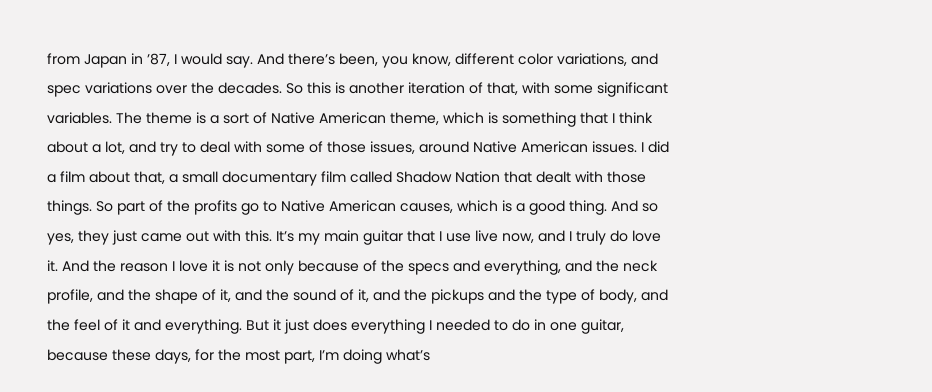from Japan in ’87, I would say. And there’s been, you know, different color variations, and spec variations over the decades. So this is another iteration of that, with some significant variables. The theme is a sort of Native American theme, which is something that I think about a lot, and try to deal with some of those issues, around Native American issues. I did a film about that, a small documentary film called Shadow Nation that dealt with those things. So part of the profits go to Native American causes, which is a good thing. And so yes, they just came out with this. It’s my main guitar that I use live now, and I truly do love it. And the reason I love it is not only because of the specs and everything, and the neck profile, and the shape of it, and the sound of it, and the pickups and the type of body, and the feel of it and everything. But it just does everything I needed to do in one guitar, because these days, for the most part, I’m doing what’s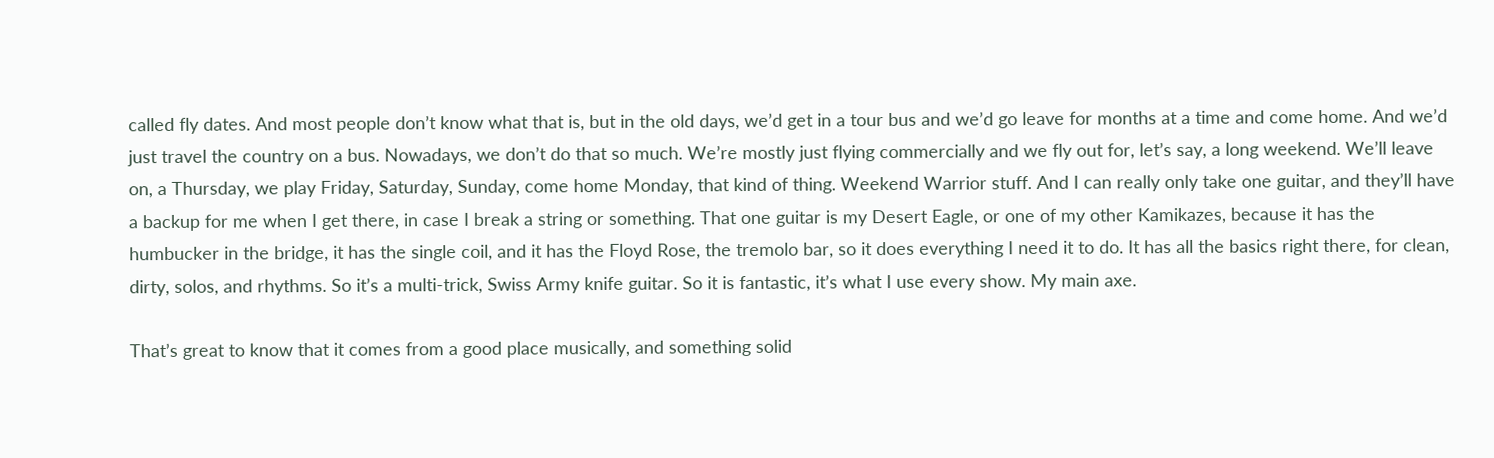called fly dates. And most people don’t know what that is, but in the old days, we’d get in a tour bus and we’d go leave for months at a time and come home. And we’d just travel the country on a bus. Nowadays, we don’t do that so much. We’re mostly just flying commercially and we fly out for, let’s say, a long weekend. We’ll leave on, a Thursday, we play Friday, Saturday, Sunday, come home Monday, that kind of thing. Weekend Warrior stuff. And I can really only take one guitar, and they’ll have a backup for me when I get there, in case I break a string or something. That one guitar is my Desert Eagle, or one of my other Kamikazes, because it has the humbucker in the bridge, it has the single coil, and it has the Floyd Rose, the tremolo bar, so it does everything I need it to do. It has all the basics right there, for clean, dirty, solos, and rhythms. So it’s a multi-trick, Swiss Army knife guitar. So it is fantastic, it’s what I use every show. My main axe.

That’s great to know that it comes from a good place musically, and something solid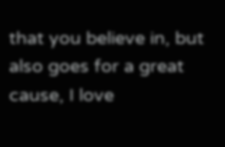that you believe in, but also goes for a great cause, I love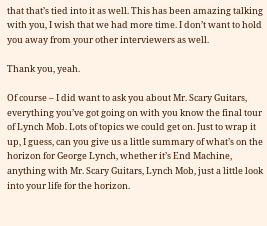that that’s tied into it as well. This has been amazing talking with you, I wish that we had more time. I don’t want to hold you away from your other interviewers as well.

Thank you, yeah.

Of course – I did want to ask you about Mr. Scary Guitars, everything you’ve got going on with you know the final tour of Lynch Mob. Lots of topics we could get on. Just to wrap it up, I guess, can you give us a little summary of what’s on the horizon for George Lynch, whether it’s End Machine, anything with Mr. Scary Guitars, Lynch Mob, just a little look into your life for the horizon.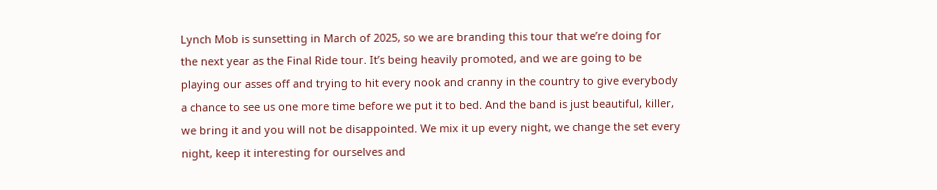Lynch Mob is sunsetting in March of 2025, so we are branding this tour that we’re doing for the next year as the Final Ride tour. It’s being heavily promoted, and we are going to be playing our asses off and trying to hit every nook and cranny in the country to give everybody a chance to see us one more time before we put it to bed. And the band is just beautiful, killer, we bring it and you will not be disappointed. We mix it up every night, we change the set every night, keep it interesting for ourselves and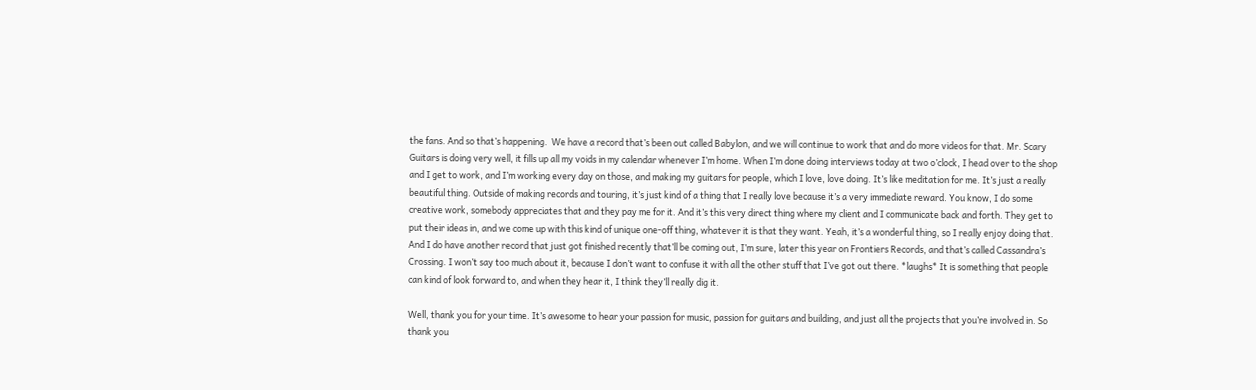the fans. And so that’s happening.  We have a record that’s been out called Babylon, and we will continue to work that and do more videos for that. Mr. Scary Guitars is doing very well, it fills up all my voids in my calendar whenever I’m home. When I’m done doing interviews today at two o’clock, I head over to the shop and I get to work, and I’m working every day on those, and making my guitars for people, which I love, love doing. It’s like meditation for me. It’s just a really beautiful thing. Outside of making records and touring, it’s just kind of a thing that I really love because it’s a very immediate reward. You know, I do some creative work, somebody appreciates that and they pay me for it. And it’s this very direct thing where my client and I communicate back and forth. They get to put their ideas in, and we come up with this kind of unique one-off thing, whatever it is that they want. Yeah, it’s a wonderful thing, so I really enjoy doing that. And I do have another record that just got finished recently that’ll be coming out, I’m sure, later this year on Frontiers Records, and that’s called Cassandra’s Crossing. I won’t say too much about it, because I don’t want to confuse it with all the other stuff that I’ve got out there. *laughs* It is something that people can kind of look forward to, and when they hear it, I think they’ll really dig it.

Well, thank you for your time. It’s awesome to hear your passion for music, passion for guitars and building, and just all the projects that you’re involved in. So thank you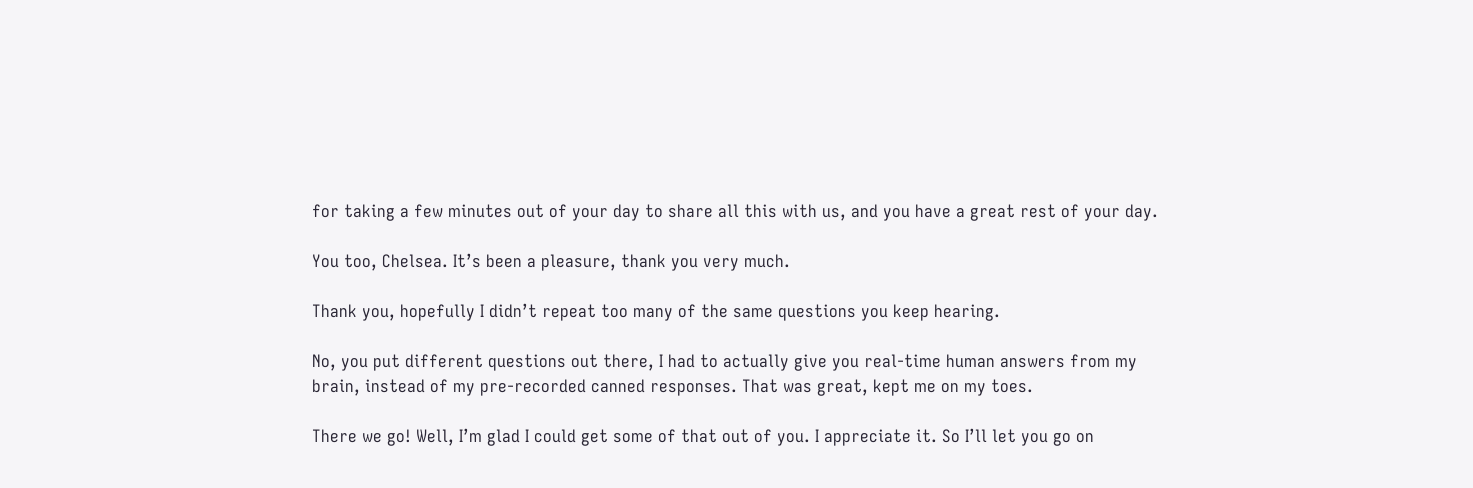for taking a few minutes out of your day to share all this with us, and you have a great rest of your day.

You too, Chelsea. It’s been a pleasure, thank you very much.

Thank you, hopefully I didn’t repeat too many of the same questions you keep hearing.

No, you put different questions out there, I had to actually give you real-time human answers from my brain, instead of my pre-recorded canned responses. That was great, kept me on my toes.

There we go! Well, I’m glad I could get some of that out of you. I appreciate it. So I’ll let you go on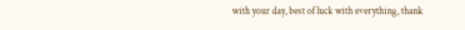with your day, best of luck with everything, thank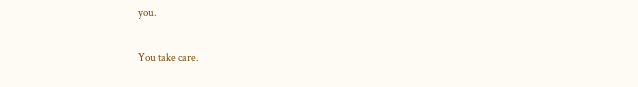you.

You take care.